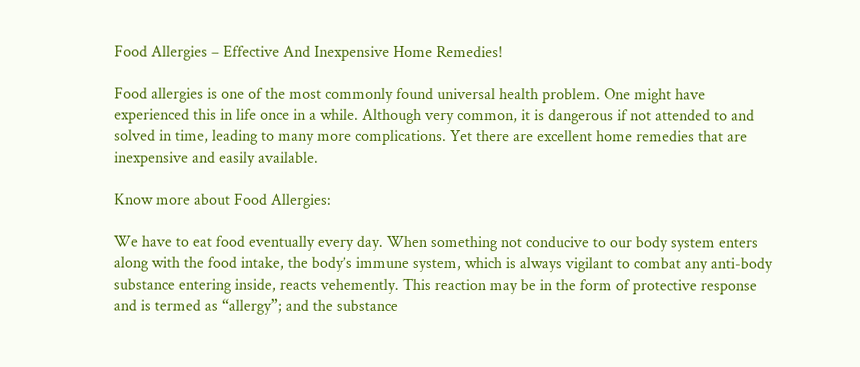Food Allergies – Effective And Inexpensive Home Remedies!

Food allergies is one of the most commonly found universal health problem. One might have experienced this in life once in a while. Although very common, it is dangerous if not attended to and solved in time, leading to many more complications. Yet there are excellent home remedies that are inexpensive and easily available.

Know more about Food Allergies:

We have to eat food eventually every day. When something not conducive to our body system enters along with the food intake, the body’s immune system, which is always vigilant to combat any anti-body substance entering inside, reacts vehemently. This reaction may be in the form of protective response and is termed as “allergy”; and the substance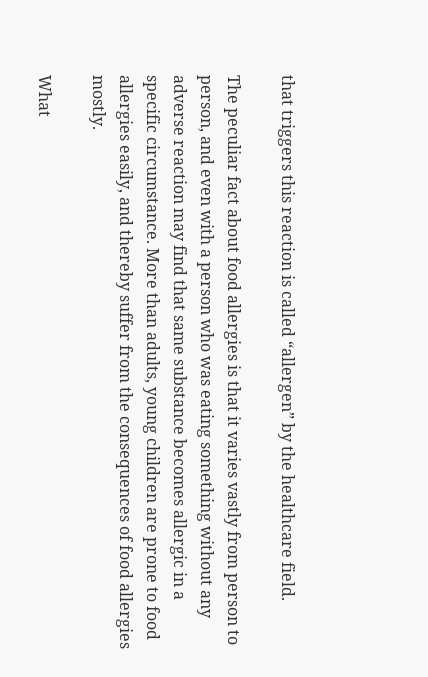that triggers this reaction is called “allergen” by the healthcare field.

The peculiar fact about food allergies is that it varies vastly from person to person, and even with a person who was eating something without any adverse reaction may find that same substance becomes allergic in a specific circumstance. More than adults, young children are prone to food allergies easily, and thereby suffer from the consequences of food allergies mostly.

What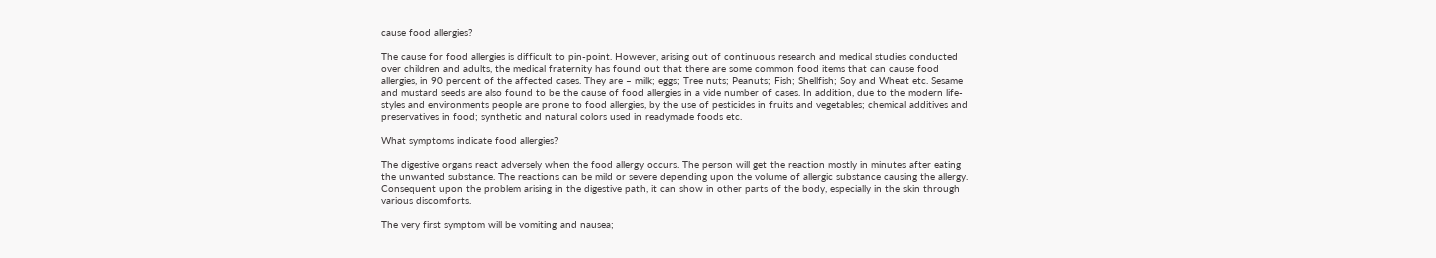cause food allergies?

The cause for food allergies is difficult to pin-point. However, arising out of continuous research and medical studies conducted over children and adults, the medical fraternity has found out that there are some common food items that can cause food allergies, in 90 percent of the affected cases. They are – milk; eggs; Tree nuts; Peanuts; Fish; Shellfish; Soy and Wheat etc. Sesame and mustard seeds are also found to be the cause of food allergies in a vide number of cases. In addition, due to the modern life-styles and environments people are prone to food allergies, by the use of pesticides in fruits and vegetables; chemical additives and preservatives in food; synthetic and natural colors used in readymade foods etc.

What symptoms indicate food allergies?

The digestive organs react adversely when the food allergy occurs. The person will get the reaction mostly in minutes after eating the unwanted substance. The reactions can be mild or severe depending upon the volume of allergic substance causing the allergy. Consequent upon the problem arising in the digestive path, it can show in other parts of the body, especially in the skin through various discomforts.

The very first symptom will be vomiting and nausea;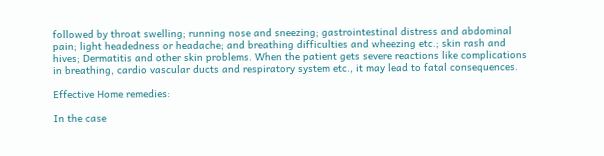followed by throat swelling; running nose and sneezing; gastrointestinal distress and abdominal pain; light headedness or headache; and breathing difficulties and wheezing etc.; skin rash and hives; Dermatitis and other skin problems. When the patient gets severe reactions like complications in breathing, cardio vascular ducts and respiratory system etc., it may lead to fatal consequences.

Effective Home remedies:

In the case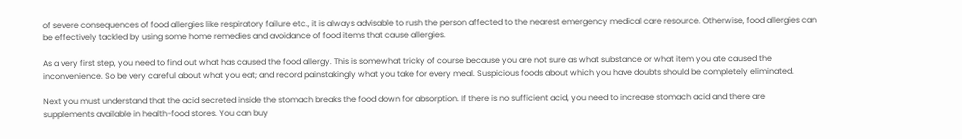of severe consequences of food allergies like respiratory failure etc., it is always advisable to rush the person affected to the nearest emergency medical care resource. Otherwise, food allergies can be effectively tackled by using some home remedies and avoidance of food items that cause allergies.

As a very first step, you need to find out what has caused the food allergy. This is somewhat tricky of course because you are not sure as what substance or what item you ate caused the inconvenience. So be very careful about what you eat; and record painstakingly what you take for every meal. Suspicious foods about which you have doubts should be completely eliminated.

Next you must understand that the acid secreted inside the stomach breaks the food down for absorption. If there is no sufficient acid, you need to increase stomach acid and there are supplements available in health-food stores. You can buy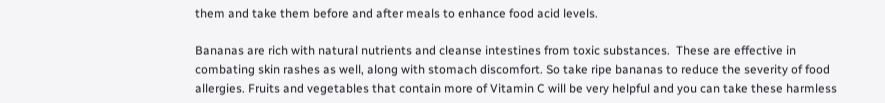them and take them before and after meals to enhance food acid levels.

Bananas are rich with natural nutrients and cleanse intestines from toxic substances.  These are effective in combating skin rashes as well, along with stomach discomfort. So take ripe bananas to reduce the severity of food allergies. Fruits and vegetables that contain more of Vitamin C will be very helpful and you can take these harmless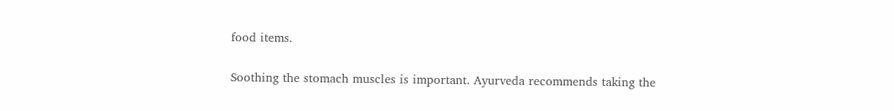food items.

Soothing the stomach muscles is important. Ayurveda recommends taking the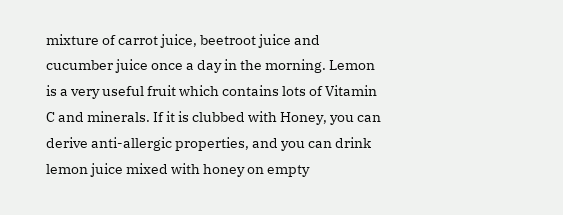mixture of carrot juice, beetroot juice and cucumber juice once a day in the morning. Lemon is a very useful fruit which contains lots of Vitamin C and minerals. If it is clubbed with Honey, you can derive anti-allergic properties, and you can drink lemon juice mixed with honey on empty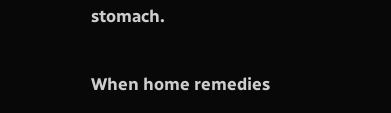stomach.

When home remedies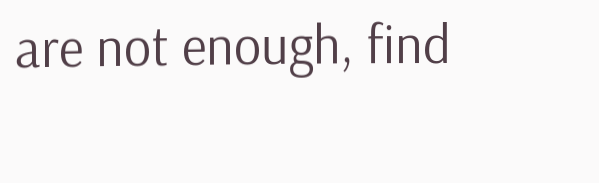are not enough, find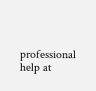professional help at